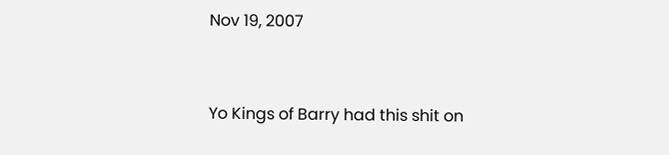Nov 19, 2007


Yo Kings of Barry had this shit on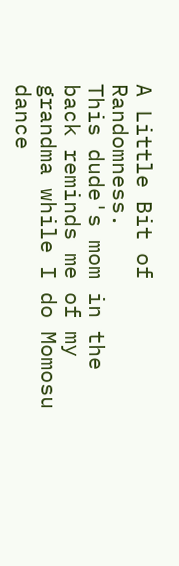A Little Bit of Randomness.
This dude's mom in the back reminds me of my grandma while I do Momosu dance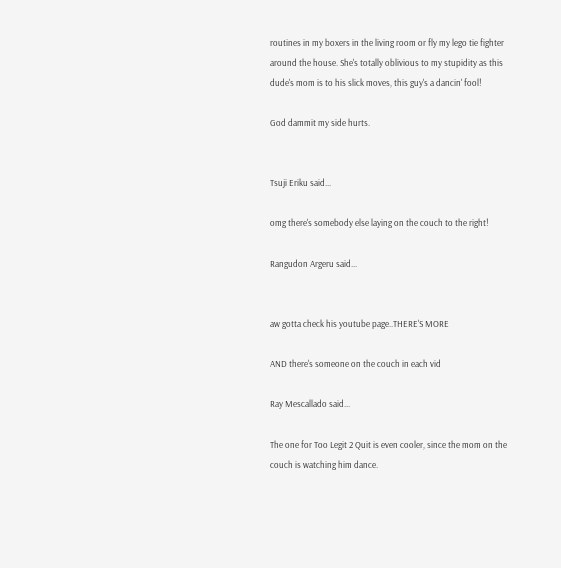routines in my boxers in the living room or fly my lego tie fighter around the house. She's totally oblivious to my stupidity as this dude's mom is to his slick moves, this guy's a dancin' fool!

God dammit my side hurts.


Tsuji Eriku said...

omg there's somebody else laying on the couch to the right!

Rangudon Argeru said...


aw gotta check his youtube page..THERE'S MORE

AND there's someone on the couch in each vid

Ray Mescallado said...

The one for Too Legit 2 Quit is even cooler, since the mom on the couch is watching him dance.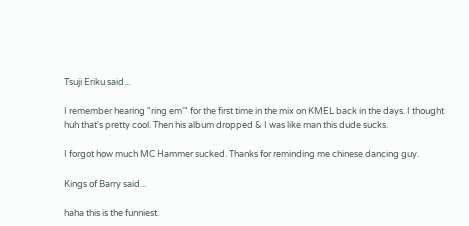Tsuji Eriku said...

I remember hearing "ring em'" for the first time in the mix on KMEL back in the days. I thought huh that's pretty cool. Then his album dropped & I was like man this dude sucks.

I forgot how much MC Hammer sucked. Thanks for reminding me chinese dancing guy.

Kings of Barry said...

haha this is the funniest.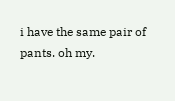i have the same pair of pants. oh my.